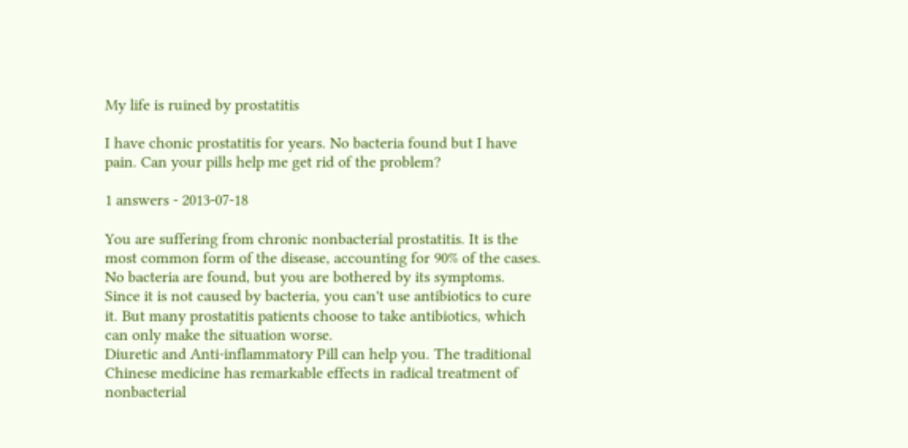My life is ruined by prostatitis

I have chonic prostatitis for years. No bacteria found but I have pain. Can your pills help me get rid of the problem?

1 answers - 2013-07-18

You are suffering from chronic nonbacterial prostatitis. It is the most common form of the disease, accounting for 90% of the cases. No bacteria are found, but you are bothered by its symptoms. Since it is not caused by bacteria, you can't use antibiotics to cure it. But many prostatitis patients choose to take antibiotics, which can only make the situation worse.
Diuretic and Anti-inflammatory Pill can help you. The traditional Chinese medicine has remarkable effects in radical treatment of nonbacterial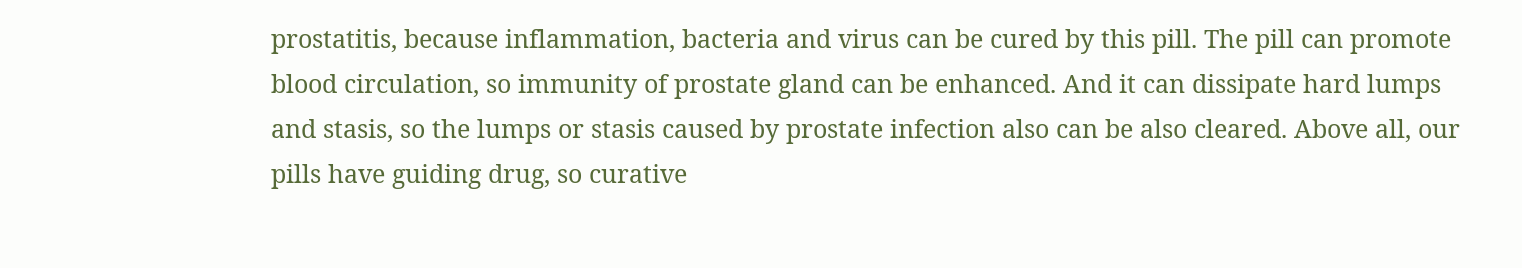prostatitis, because inflammation, bacteria and virus can be cured by this pill. The pill can promote blood circulation, so immunity of prostate gland can be enhanced. And it can dissipate hard lumps and stasis, so the lumps or stasis caused by prostate infection also can be also cleared. Above all, our pills have guiding drug, so curative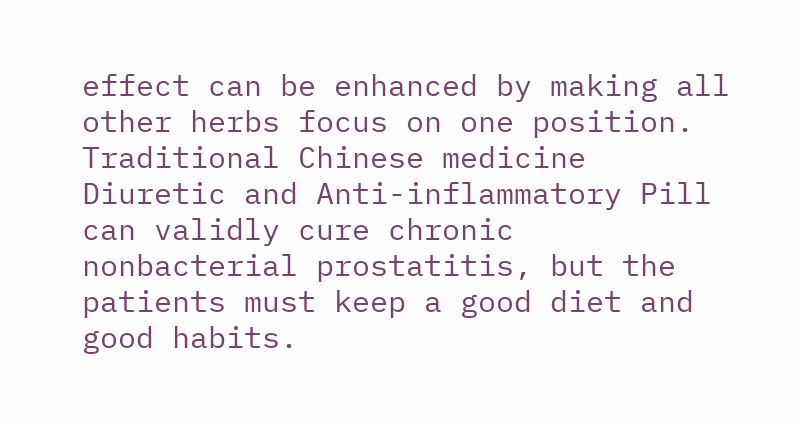effect can be enhanced by making all other herbs focus on one position.
Traditional Chinese medicine Diuretic and Anti-inflammatory Pill can validly cure chronic nonbacterial prostatitis, but the patients must keep a good diet and good habits.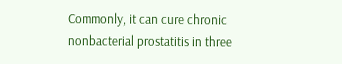Commonly, it can cure chronic nonbacterial prostatitis in three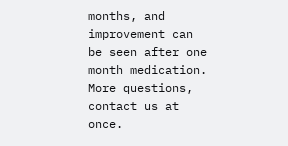months, and improvement can be seen after one month medication.
More questions, contact us at once.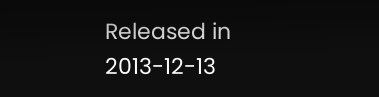Released in 2013-12-13